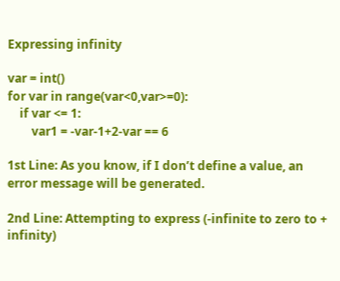Expressing infinity

var = int()
for var in range(var<0,var>=0):
    if var <= 1:
        var1 = -var-1+2-var == 6

1st Line: As you know, if I don’t define a value, an error message will be generated.

2nd Line: Attempting to express (-infinite to zero to + infinity)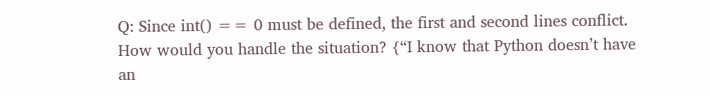Q: Since int() == 0 must be defined, the first and second lines conflict. How would you handle the situation? {“I know that Python doesn’t have an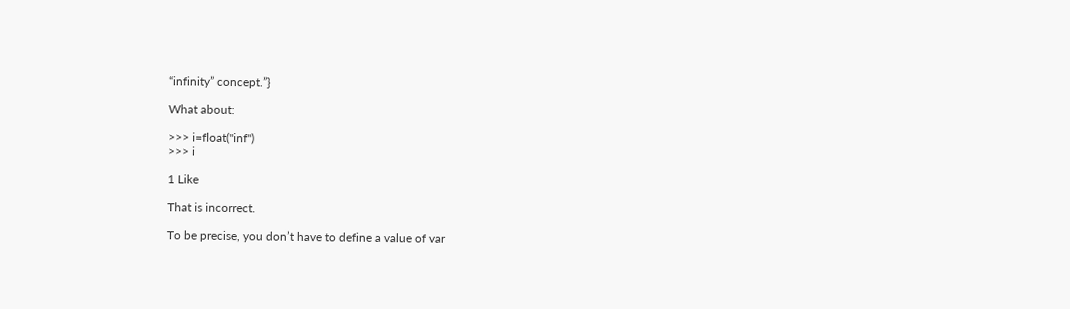“infinity” concept.”}

What about:

>>> i=float("inf")
>>> i

1 Like

That is incorrect.

To be precise, you don’t have to define a value of var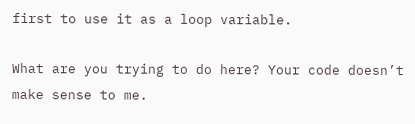first to use it as a loop variable.

What are you trying to do here? Your code doesn’t make sense to me.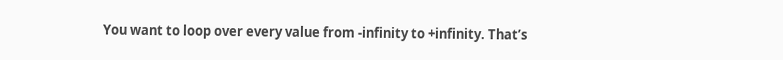You want to loop over every value from -infinity to +infinity. That’s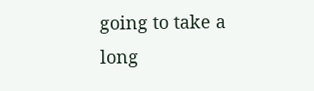going to take a long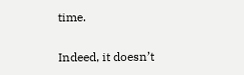time.

Indeed, it doesn’t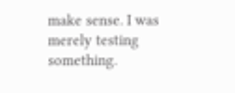make sense. I was merely testing something.